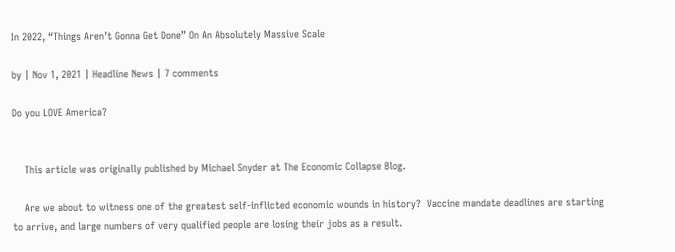In 2022, “Things Aren’t Gonna Get Done” On An Absolutely Massive Scale

by | Nov 1, 2021 | Headline News | 7 comments

Do you LOVE America?


    This article was originally published by Michael Snyder at The Economic Collapse Blog.

    Are we about to witness one of the greatest self-inflicted economic wounds in history?  Vaccine mandate deadlines are starting to arrive, and large numbers of very qualified people are losing their jobs as a result.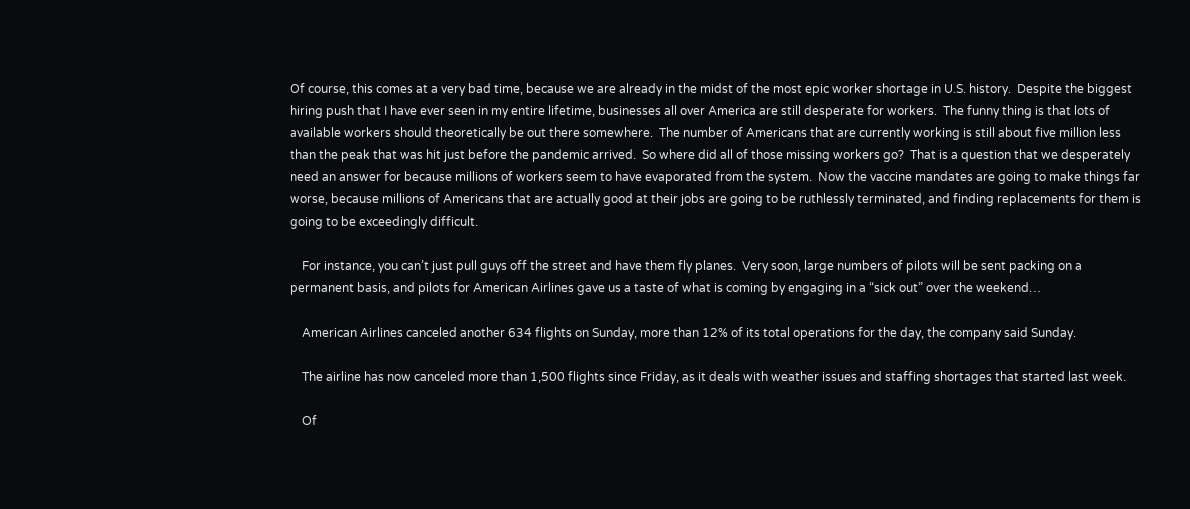Of course, this comes at a very bad time, because we are already in the midst of the most epic worker shortage in U.S. history.  Despite the biggest hiring push that I have ever seen in my entire lifetime, businesses all over America are still desperate for workers.  The funny thing is that lots of available workers should theoretically be out there somewhere.  The number of Americans that are currently working is still about five million less than the peak that was hit just before the pandemic arrived.  So where did all of those missing workers go?  That is a question that we desperately need an answer for because millions of workers seem to have evaporated from the system.  Now the vaccine mandates are going to make things far worse, because millions of Americans that are actually good at their jobs are going to be ruthlessly terminated, and finding replacements for them is going to be exceedingly difficult.

    For instance, you can’t just pull guys off the street and have them fly planes.  Very soon, large numbers of pilots will be sent packing on a permanent basis, and pilots for American Airlines gave us a taste of what is coming by engaging in a “sick out” over the weekend…

    American Airlines canceled another 634 flights on Sunday, more than 12% of its total operations for the day, the company said Sunday.

    The airline has now canceled more than 1,500 flights since Friday, as it deals with weather issues and staffing shortages that started last week.

    Of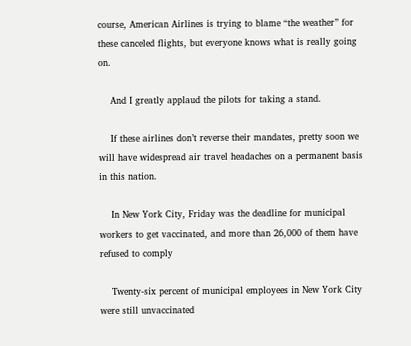course, American Airlines is trying to blame “the weather” for these canceled flights, but everyone knows what is really going on.

    And I greatly applaud the pilots for taking a stand.

    If these airlines don’t reverse their mandates, pretty soon we will have widespread air travel headaches on a permanent basis in this nation.

    In New York City, Friday was the deadline for municipal workers to get vaccinated, and more than 26,000 of them have refused to comply

    Twenty-six percent of municipal employees in New York City were still unvaccinated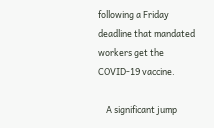following a Friday deadline that mandated workers get the COVID-19 vaccine.

    A significant jump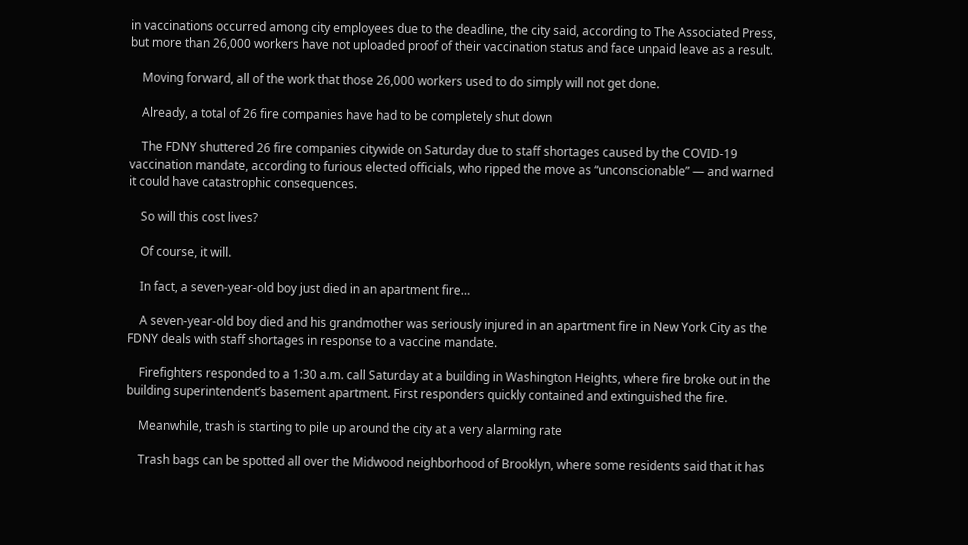in vaccinations occurred among city employees due to the deadline, the city said, according to The Associated Press, but more than 26,000 workers have not uploaded proof of their vaccination status and face unpaid leave as a result.

    Moving forward, all of the work that those 26,000 workers used to do simply will not get done.

    Already, a total of 26 fire companies have had to be completely shut down

    The FDNY shuttered 26 fire companies citywide on Saturday due to staff shortages caused by the COVID-19 vaccination mandate, according to furious elected officials, who ripped the move as “unconscionable” — and warned it could have catastrophic consequences.

    So will this cost lives?

    Of course, it will.

    In fact, a seven-year-old boy just died in an apartment fire…

    A seven-year-old boy died and his grandmother was seriously injured in an apartment fire in New York City as the FDNY deals with staff shortages in response to a vaccine mandate.

    Firefighters responded to a 1:30 a.m. call Saturday at a building in Washington Heights, where fire broke out in the building superintendent’s basement apartment. First responders quickly contained and extinguished the fire.

    Meanwhile, trash is starting to pile up around the city at a very alarming rate

    Trash bags can be spotted all over the Midwood neighborhood of Brooklyn, where some residents said that it has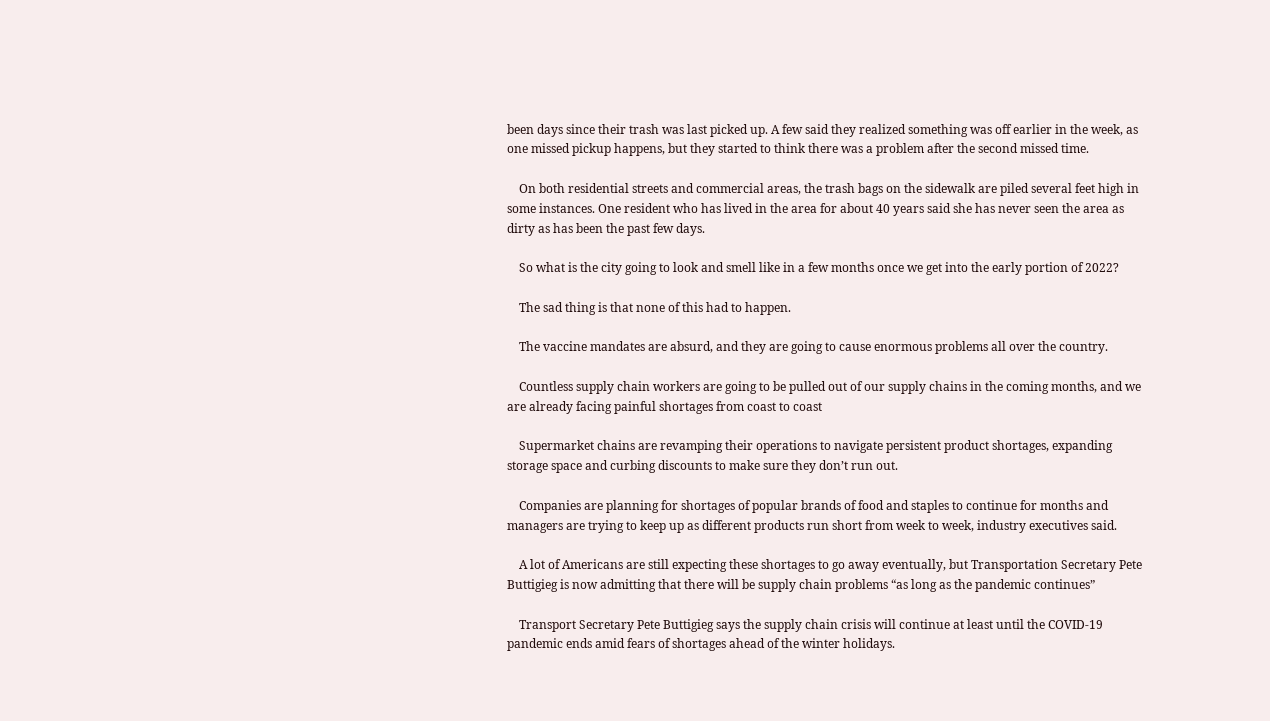been days since their trash was last picked up. A few said they realized something was off earlier in the week, as one missed pickup happens, but they started to think there was a problem after the second missed time.

    On both residential streets and commercial areas, the trash bags on the sidewalk are piled several feet high in some instances. One resident who has lived in the area for about 40 years said she has never seen the area as dirty as has been the past few days.

    So what is the city going to look and smell like in a few months once we get into the early portion of 2022?

    The sad thing is that none of this had to happen.

    The vaccine mandates are absurd, and they are going to cause enormous problems all over the country.

    Countless supply chain workers are going to be pulled out of our supply chains in the coming months, and we are already facing painful shortages from coast to coast

    Supermarket chains are revamping their operations to navigate persistent product shortages, expanding storage space and curbing discounts to make sure they don’t run out.

    Companies are planning for shortages of popular brands of food and staples to continue for months and managers are trying to keep up as different products run short from week to week, industry executives said.

    A lot of Americans are still expecting these shortages to go away eventually, but Transportation Secretary Pete Buttigieg is now admitting that there will be supply chain problems “as long as the pandemic continues”

    Transport Secretary Pete Buttigieg says the supply chain crisis will continue at least until the COVID-19 pandemic ends amid fears of shortages ahead of the winter holidays.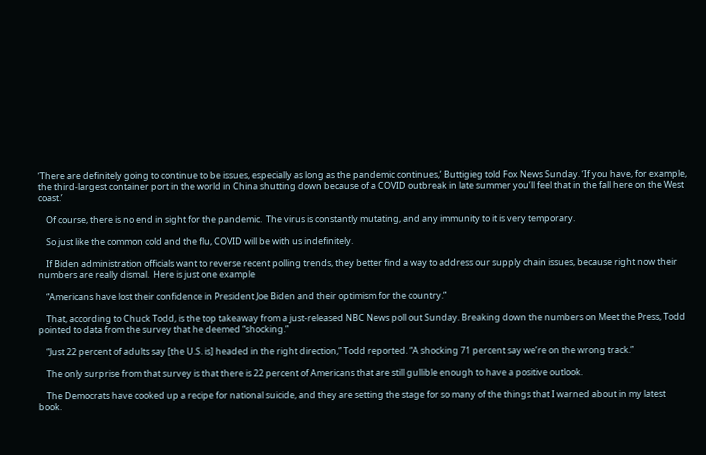‘There are definitely going to continue to be issues, especially as long as the pandemic continues,’ Buttigieg told Fox News Sunday. ‘If you have, for example, the third-largest container port in the world in China shutting down because of a COVID outbreak in late summer you’ll feel that in the fall here on the West coast.’

    Of course, there is no end in sight for the pandemic.  The virus is constantly mutating, and any immunity to it is very temporary.

    So just like the common cold and the flu, COVID will be with us indefinitely.

    If Biden administration officials want to reverse recent polling trends, they better find a way to address our supply chain issues, because right now their numbers are really dismal.  Here is just one example

    “Americans have lost their confidence in President Joe Biden and their optimism for the country.”

    That, according to Chuck Todd, is the top takeaway from a just-released NBC News poll out Sunday. Breaking down the numbers on Meet the Press, Todd pointed to data from the survey that he deemed “shocking.”

    “Just 22 percent of adults say [the U.S. is] headed in the right direction,” Todd reported. “A shocking 71 percent say we’re on the wrong track.”

    The only surprise from that survey is that there is 22 percent of Americans that are still gullible enough to have a positive outlook.

    The Democrats have cooked up a recipe for national suicide, and they are setting the stage for so many of the things that I warned about in my latest book.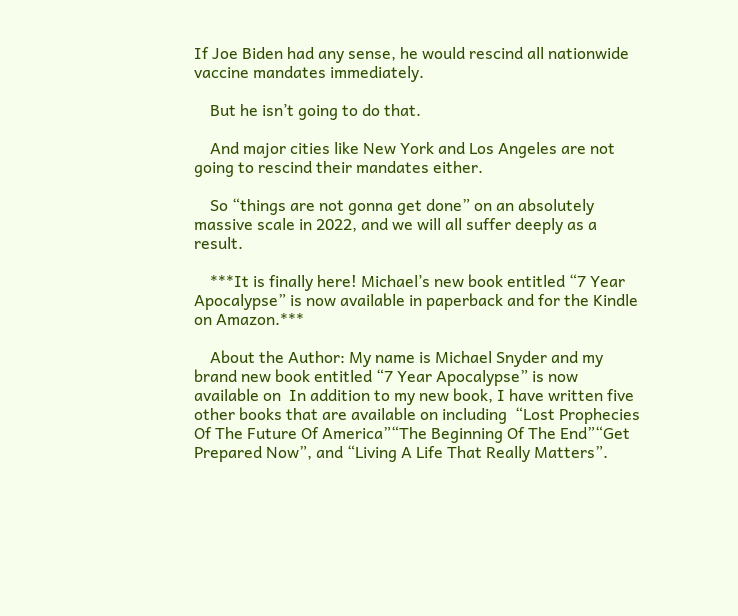If Joe Biden had any sense, he would rescind all nationwide vaccine mandates immediately.

    But he isn’t going to do that.

    And major cities like New York and Los Angeles are not going to rescind their mandates either.

    So “things are not gonna get done” on an absolutely massive scale in 2022, and we will all suffer deeply as a result.

    ***It is finally here! Michael’s new book entitled “7 Year Apocalypse” is now available in paperback and for the Kindle on Amazon.***

    About the Author: My name is Michael Snyder and my brand new book entitled “7 Year Apocalypse” is now available on  In addition to my new book, I have written five other books that are available on including  “Lost Prophecies Of The Future Of America”“The Beginning Of The End”“Get Prepared Now”, and “Living A Life That Really Matters”.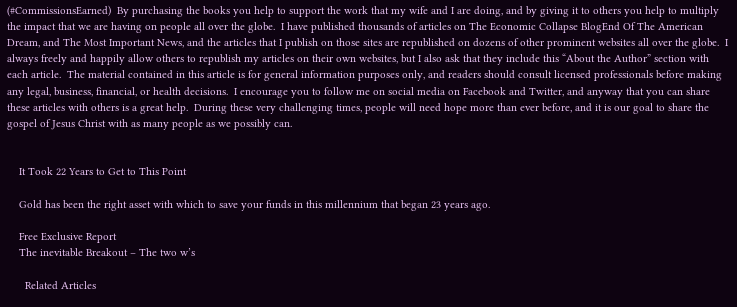(#CommissionsEarned)  By purchasing the books you help to support the work that my wife and I are doing, and by giving it to others you help to multiply the impact that we are having on people all over the globe.  I have published thousands of articles on The Economic Collapse BlogEnd Of The American Dream, and The Most Important News, and the articles that I publish on those sites are republished on dozens of other prominent websites all over the globe.  I always freely and happily allow others to republish my articles on their own websites, but I also ask that they include this “About the Author” section with each article.  The material contained in this article is for general information purposes only, and readers should consult licensed professionals before making any legal, business, financial, or health decisions.  I encourage you to follow me on social media on Facebook and Twitter, and anyway that you can share these articles with others is a great help.  During these very challenging times, people will need hope more than ever before, and it is our goal to share the gospel of Jesus Christ with as many people as we possibly can.


    It Took 22 Years to Get to This Point

    Gold has been the right asset with which to save your funds in this millennium that began 23 years ago.

    Free Exclusive Report
    The inevitable Breakout – The two w’s

      Related Articles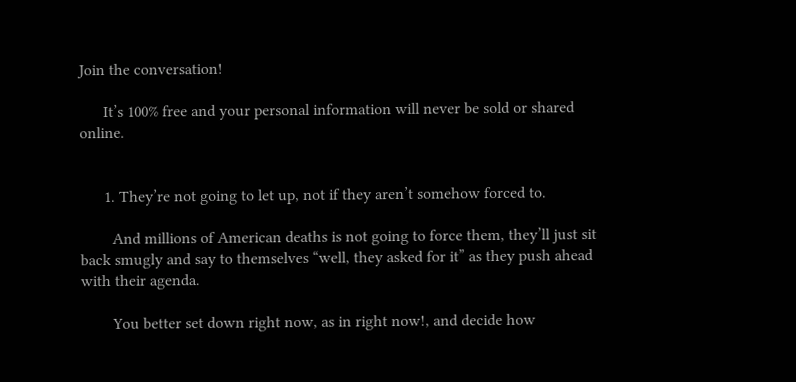Join the conversation!

      It’s 100% free and your personal information will never be sold or shared online.


      1. They’re not going to let up, not if they aren’t somehow forced to.

        And millions of American deaths is not going to force them, they’ll just sit back smugly and say to themselves “well, they asked for it” as they push ahead with their agenda.

        You better set down right now, as in right now!, and decide how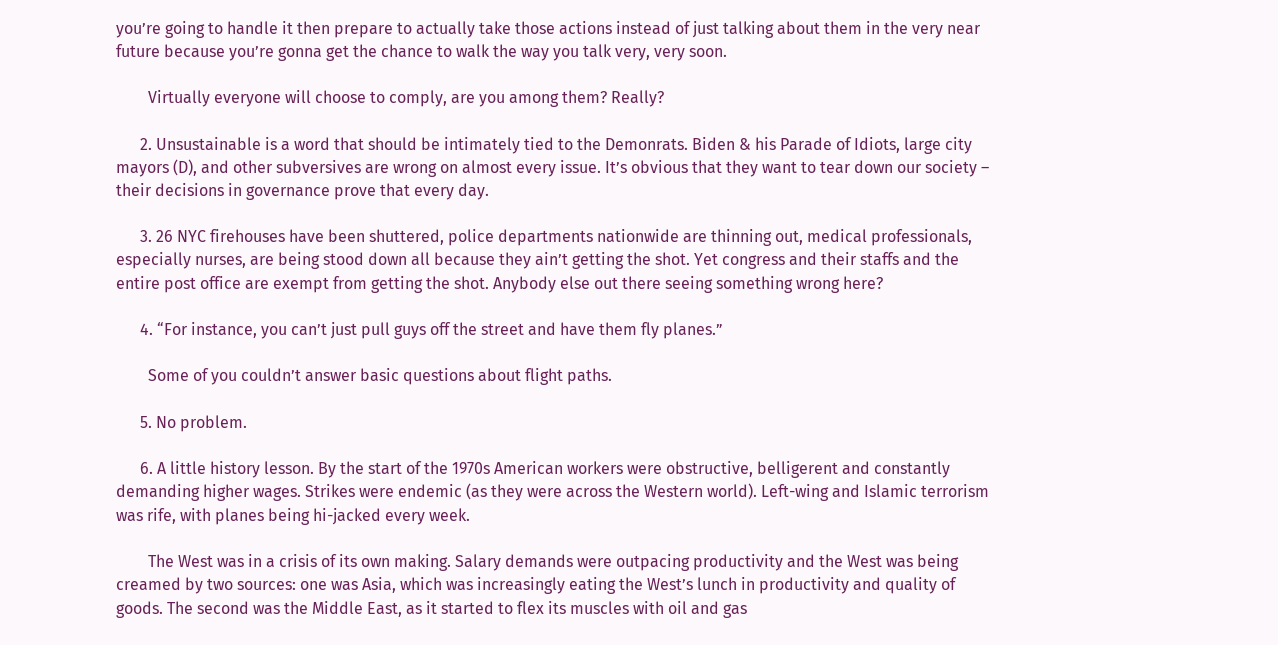you’re going to handle it then prepare to actually take those actions instead of just talking about them in the very near future because you’re gonna get the chance to walk the way you talk very, very soon.

        Virtually everyone will choose to comply, are you among them? Really?

      2. Unsustainable is a word that should be intimately tied to the Demonrats. Biden & his Parade of Idiots, large city mayors (D), and other subversives are wrong on almost every issue. It’s obvious that they want to tear down our society – their decisions in governance prove that every day.

      3. 26 NYC firehouses have been shuttered, police departments nationwide are thinning out, medical professionals, especially nurses, are being stood down all because they ain’t getting the shot. Yet congress and their staffs and the entire post office are exempt from getting the shot. Anybody else out there seeing something wrong here?

      4. “For instance, you can’t just pull guys off the street and have them fly planes.”

        Some of you couldn’t answer basic questions about flight paths.

      5. No problem.

      6. A little history lesson. By the start of the 1970s American workers were obstructive, belligerent and constantly demanding higher wages. Strikes were endemic (as they were across the Western world). Left-wing and Islamic terrorism was rife, with planes being hi-jacked every week.

        The West was in a crisis of its own making. Salary demands were outpacing productivity and the West was being creamed by two sources: one was Asia, which was increasingly eating the West’s lunch in productivity and quality of goods. The second was the Middle East, as it started to flex its muscles with oil and gas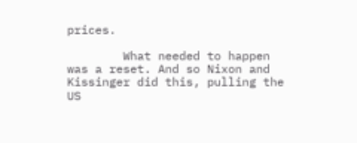prices.

        What needed to happen was a reset. And so Nixon and Kissinger did this, pulling the US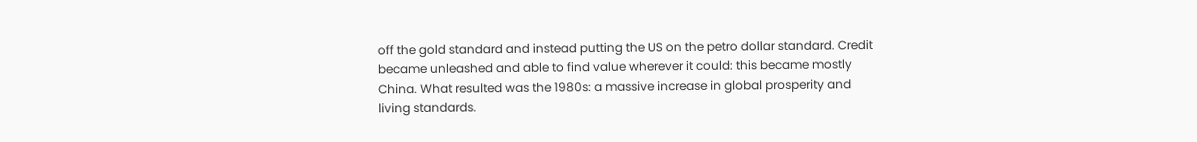off the gold standard and instead putting the US on the petro dollar standard. Credit became unleashed and able to find value wherever it could: this became mostly China. What resulted was the 1980s: a massive increase in global prosperity and living standards.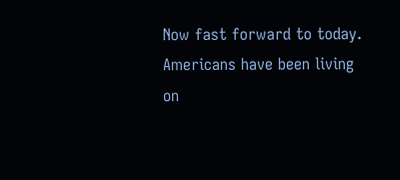Now fast forward to today. Americans have been living on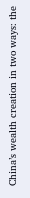China’s wealth creation in two ways: the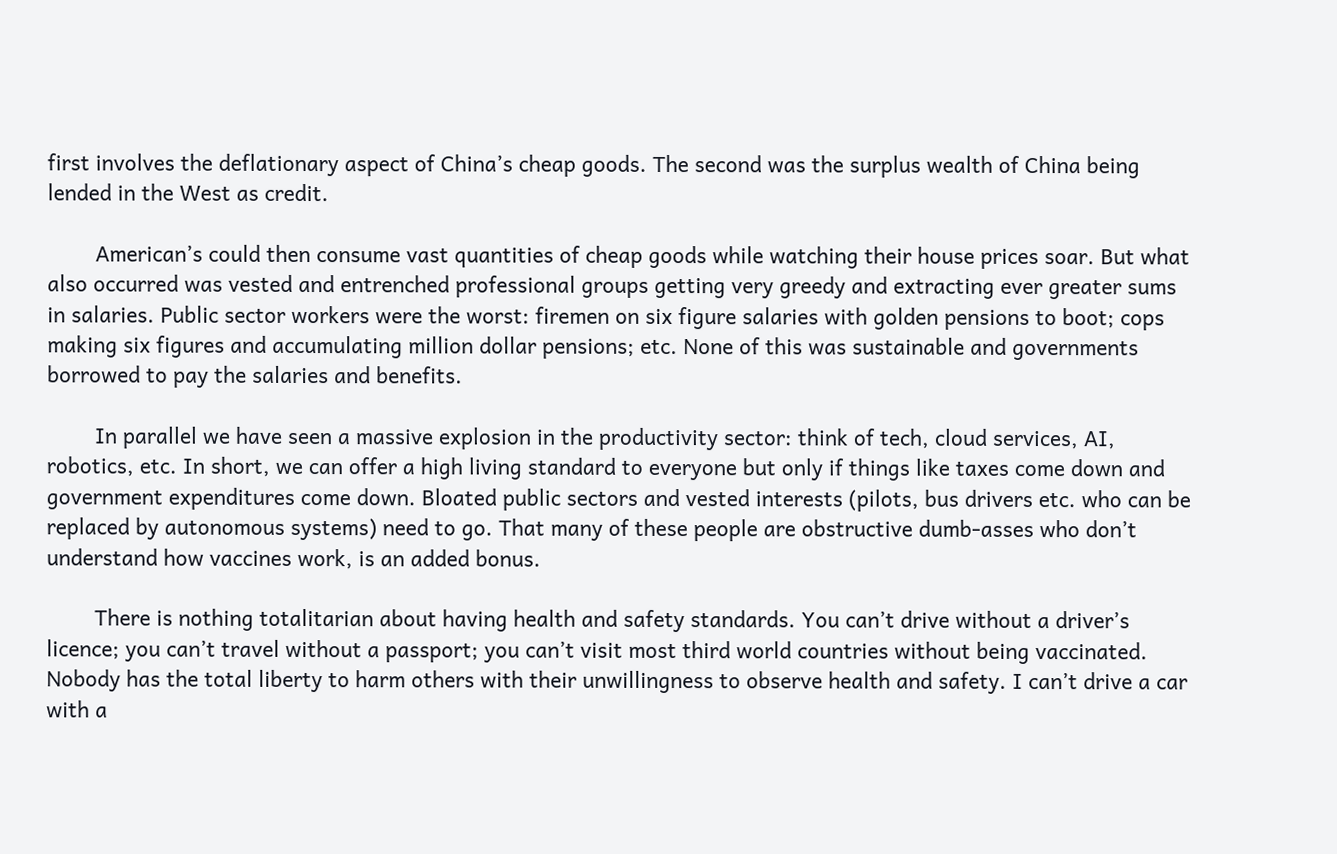first involves the deflationary aspect of China’s cheap goods. The second was the surplus wealth of China being lended in the West as credit.

        American’s could then consume vast quantities of cheap goods while watching their house prices soar. But what also occurred was vested and entrenched professional groups getting very greedy and extracting ever greater sums in salaries. Public sector workers were the worst: firemen on six figure salaries with golden pensions to boot; cops making six figures and accumulating million dollar pensions; etc. None of this was sustainable and governments borrowed to pay the salaries and benefits.

        In parallel we have seen a massive explosion in the productivity sector: think of tech, cloud services, AI, robotics, etc. In short, we can offer a high living standard to everyone but only if things like taxes come down and government expenditures come down. Bloated public sectors and vested interests (pilots, bus drivers etc. who can be replaced by autonomous systems) need to go. That many of these people are obstructive dumb-asses who don’t understand how vaccines work, is an added bonus.

        There is nothing totalitarian about having health and safety standards. You can’t drive without a driver’s licence; you can’t travel without a passport; you can’t visit most third world countries without being vaccinated. Nobody has the total liberty to harm others with their unwillingness to observe health and safety. I can’t drive a car with a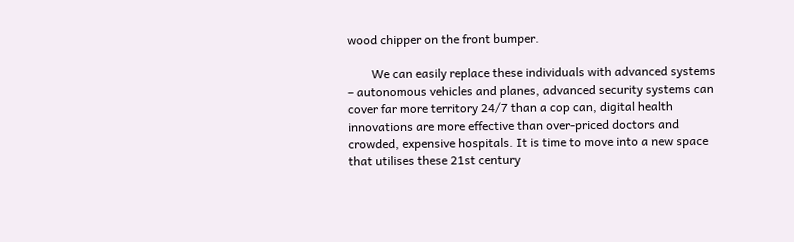wood chipper on the front bumper.

        We can easily replace these individuals with advanced systems – autonomous vehicles and planes, advanced security systems can cover far more territory 24/7 than a cop can, digital health innovations are more effective than over-priced doctors and crowded, expensive hospitals. It is time to move into a new space that utilises these 21st century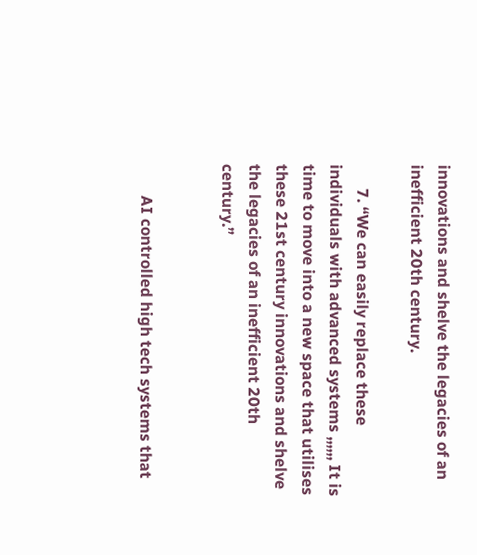innovations and shelve the legacies of an inefficient 20th century.

      7. “We can easily replace these individuals with advanced systems ,,,,,, It is time to move into a new space that utilises these 21st century innovations and shelve the legacies of an inefficient 20th century.”


        AI controlled high tech systems that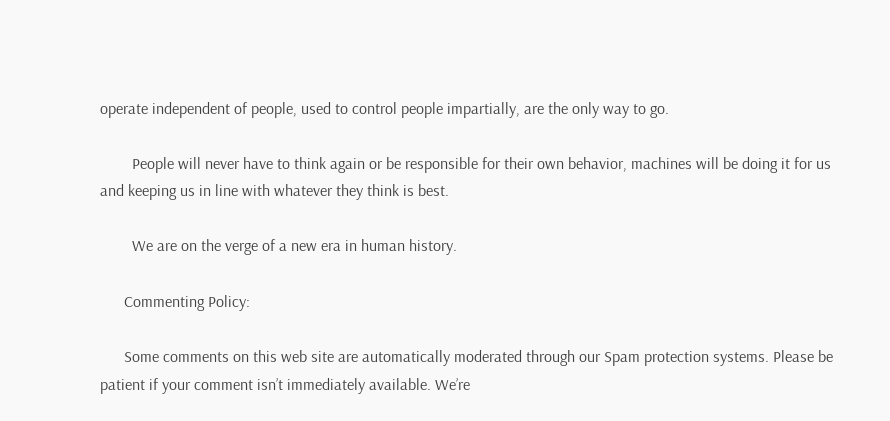operate independent of people, used to control people impartially, are the only way to go.

        People will never have to think again or be responsible for their own behavior, machines will be doing it for us and keeping us in line with whatever they think is best.

        We are on the verge of a new era in human history.

      Commenting Policy:

      Some comments on this web site are automatically moderated through our Spam protection systems. Please be patient if your comment isn’t immediately available. We’re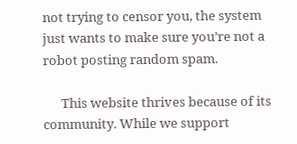not trying to censor you, the system just wants to make sure you’re not a robot posting random spam.

      This website thrives because of its community. While we support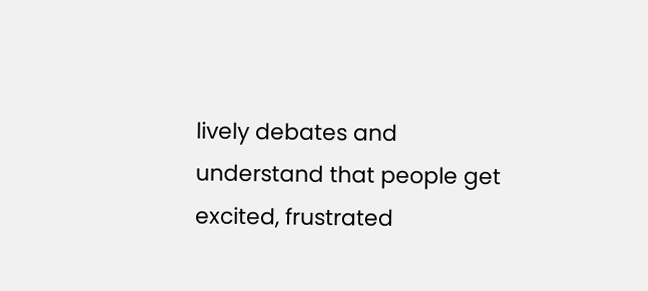lively debates and understand that people get excited, frustrated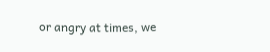or angry at times, we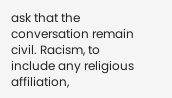ask that the conversation remain civil. Racism, to include any religious affiliation,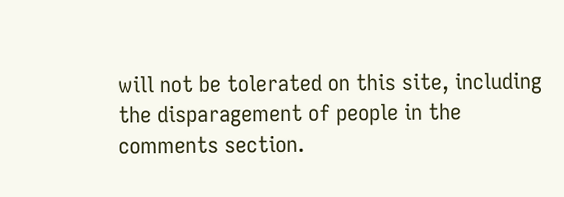will not be tolerated on this site, including the disparagement of people in the comments section.